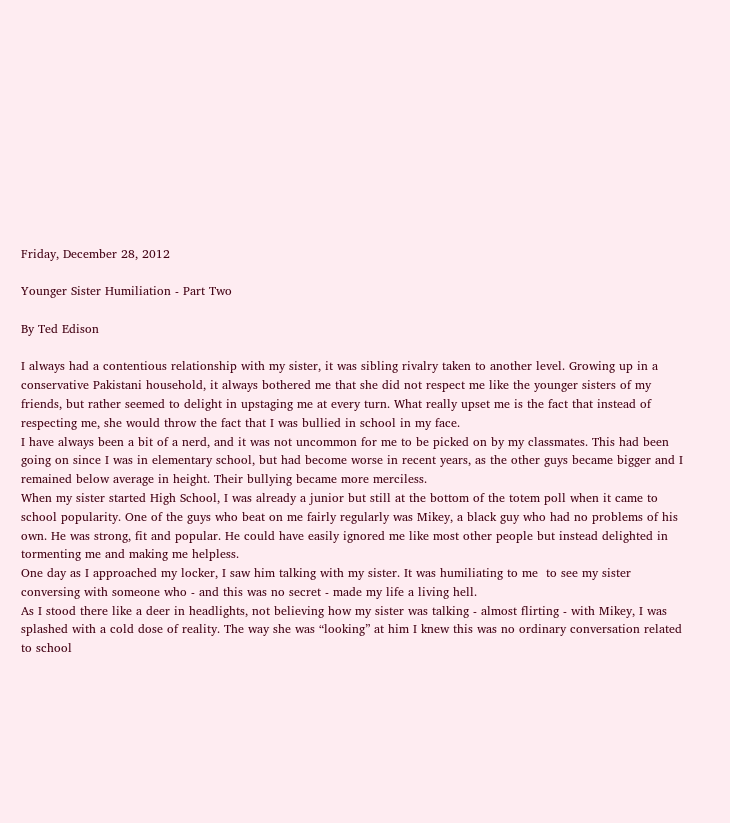Friday, December 28, 2012

Younger Sister Humiliation - Part Two

By Ted Edison

I always had a contentious relationship with my sister, it was sibling rivalry taken to another level. Growing up in a conservative Pakistani household, it always bothered me that she did not respect me like the younger sisters of my friends, but rather seemed to delight in upstaging me at every turn. What really upset me is the fact that instead of respecting me, she would throw the fact that I was bullied in school in my face.
I have always been a bit of a nerd, and it was not uncommon for me to be picked on by my classmates. This had been going on since I was in elementary school, but had become worse in recent years, as the other guys became bigger and I remained below average in height. Their bullying became more merciless.
When my sister started High School, I was already a junior but still at the bottom of the totem poll when it came to school popularity. One of the guys who beat on me fairly regularly was Mikey, a black guy who had no problems of his own. He was strong, fit and popular. He could have easily ignored me like most other people but instead delighted in tormenting me and making me helpless.
One day as I approached my locker, I saw him talking with my sister. It was humiliating to me  to see my sister conversing with someone who - and this was no secret - made my life a living hell.
As I stood there like a deer in headlights, not believing how my sister was talking - almost flirting - with Mikey, I was splashed with a cold dose of reality. The way she was “looking” at him I knew this was no ordinary conversation related to school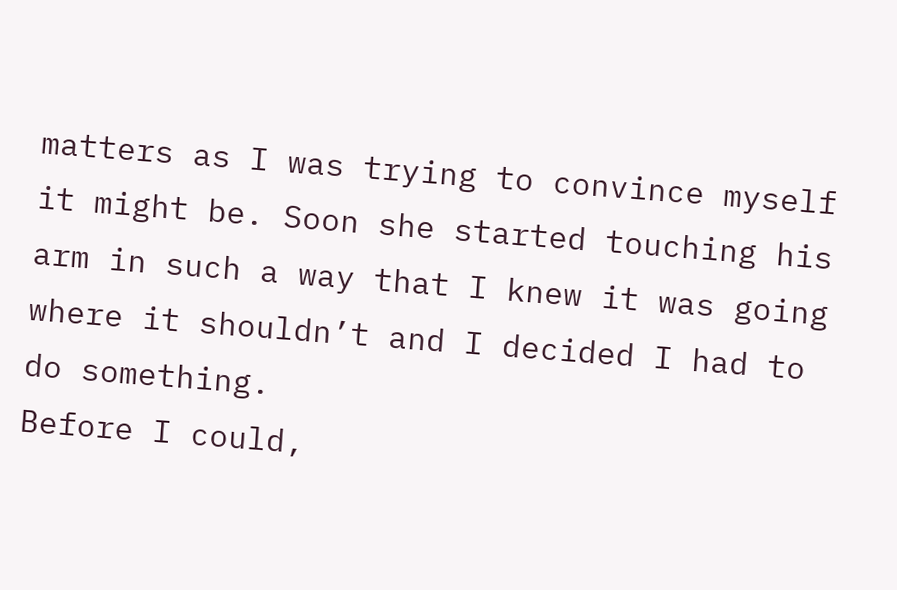matters as I was trying to convince myself it might be. Soon she started touching his arm in such a way that I knew it was going where it shouldn’t and I decided I had to do something.
Before I could,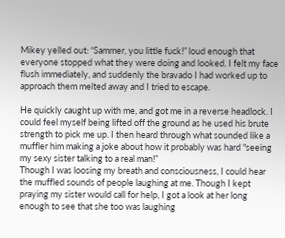Mikey yelled out: “Sammer, you little fuck!” loud enough that everyone stopped what they were doing and looked. I felt my face flush immediately, and suddenly the bravado I had worked up to approach them melted away and I tried to escape.

He quickly caught up with me, and got me in a reverse headlock. I could feel myself being lifted off the ground as he used his brute strength to pick me up. I then heard through what sounded like a muffler him making a joke about how it probably was hard "seeing my sexy sister talking to a real man!”
Though I was loosing my breath and consciousness, I could hear the muffled sounds of people laughing at me. Though I kept praying my sister would call for help, I got a look at her long enough to see that she too was laughing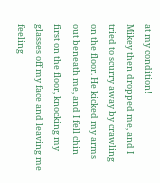at my condition!
Mikey then dropped me, and I tried to scurry away by crawling on the floor. He kicked my arms out beneath me, and I fell chin first on the floor, knocking my glasses off my face and leaving me feeling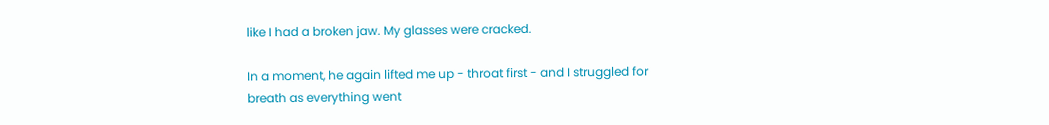like I had a broken jaw. My glasses were cracked.

In a moment, he again lifted me up - throat first - and I struggled for breath as everything went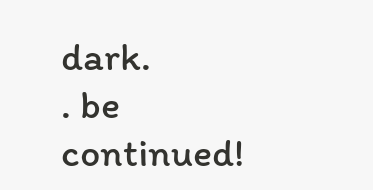dark.
. be continued!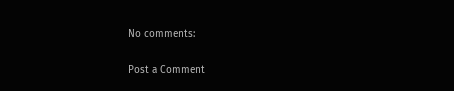No comments:

Post a Comment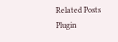Related Posts Plugin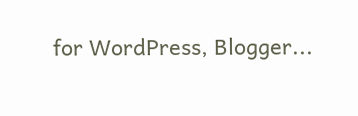for WordPress, Blogger...